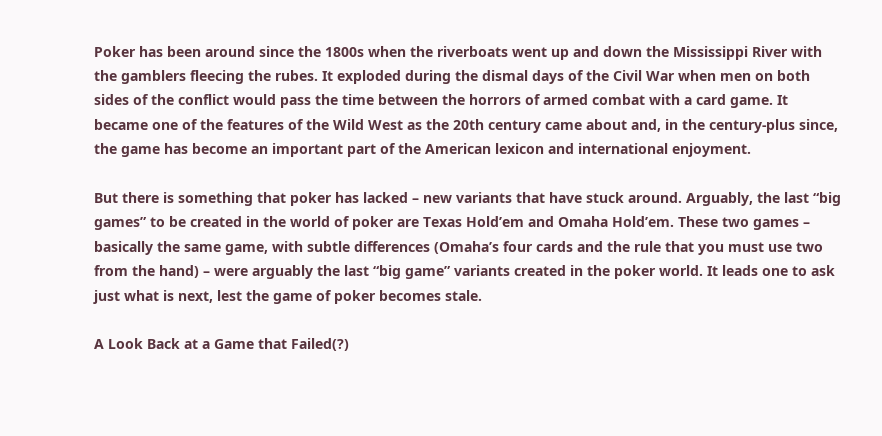Poker has been around since the 1800s when the riverboats went up and down the Mississippi River with the gamblers fleecing the rubes. It exploded during the dismal days of the Civil War when men on both sides of the conflict would pass the time between the horrors of armed combat with a card game. It became one of the features of the Wild West as the 20th century came about and, in the century-plus since, the game has become an important part of the American lexicon and international enjoyment.

But there is something that poker has lacked – new variants that have stuck around. Arguably, the last “big games” to be created in the world of poker are Texas Hold’em and Omaha Hold’em. These two games – basically the same game, with subtle differences (Omaha’s four cards and the rule that you must use two from the hand) – were arguably the last “big game” variants created in the poker world. It leads one to ask just what is next, lest the game of poker becomes stale.

A Look Back at a Game that Failed(?)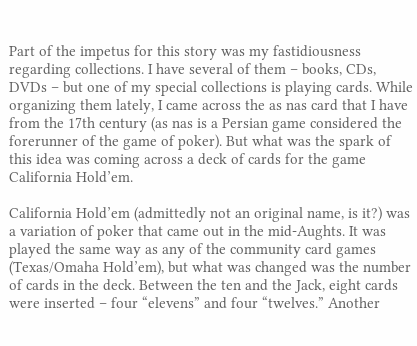Part of the impetus for this story was my fastidiousness regarding collections. I have several of them – books, CDs, DVDs – but one of my special collections is playing cards. While organizing them lately, I came across the as nas card that I have from the 17th century (as nas is a Persian game considered the forerunner of the game of poker). But what was the spark of this idea was coming across a deck of cards for the game California Hold’em.

California Hold’em (admittedly not an original name, is it?) was a variation of poker that came out in the mid-Aughts. It was played the same way as any of the community card games (Texas/Omaha Hold’em), but what was changed was the number of cards in the deck. Between the ten and the Jack, eight cards were inserted – four “elevens” and four “twelves.” Another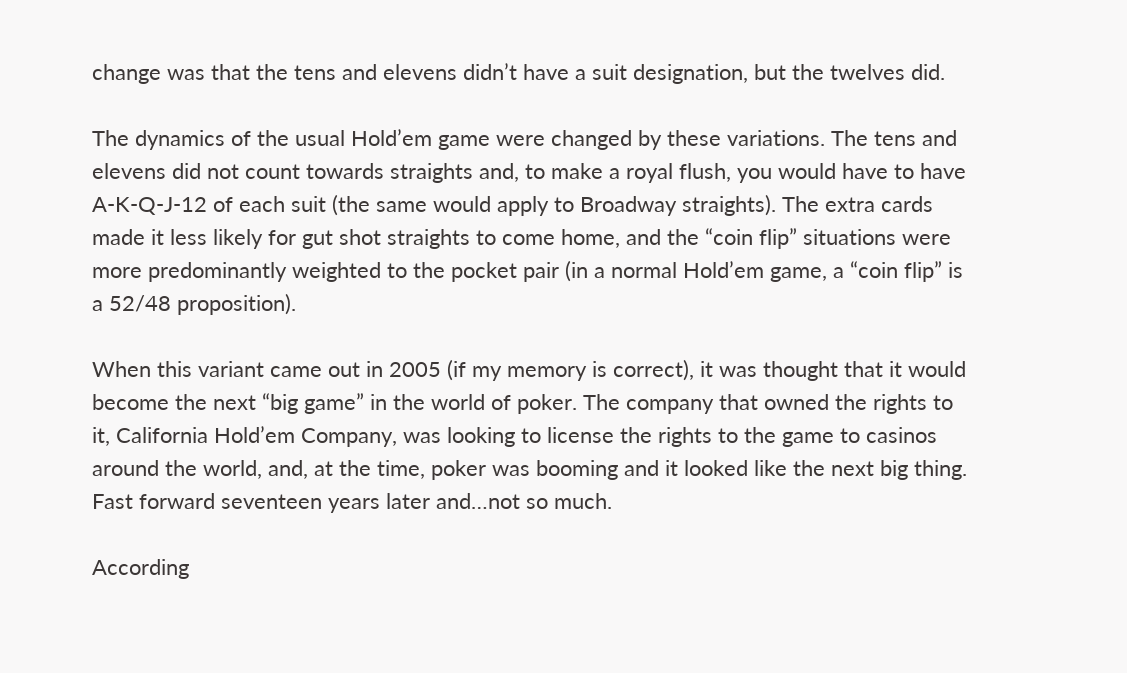change was that the tens and elevens didn’t have a suit designation, but the twelves did.

The dynamics of the usual Hold’em game were changed by these variations. The tens and elevens did not count towards straights and, to make a royal flush, you would have to have A-K-Q-J-12 of each suit (the same would apply to Broadway straights). The extra cards made it less likely for gut shot straights to come home, and the “coin flip” situations were more predominantly weighted to the pocket pair (in a normal Hold’em game, a “coin flip” is a 52/48 proposition).

When this variant came out in 2005 (if my memory is correct), it was thought that it would become the next “big game” in the world of poker. The company that owned the rights to it, California Hold’em Company, was looking to license the rights to the game to casinos around the world, and, at the time, poker was booming and it looked like the next big thing. Fast forward seventeen years later and…not so much.

According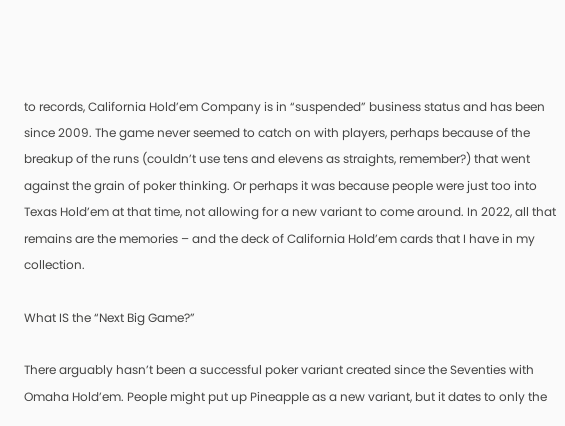to records, California Hold’em Company is in “suspended” business status and has been since 2009. The game never seemed to catch on with players, perhaps because of the breakup of the runs (couldn’t use tens and elevens as straights, remember?) that went against the grain of poker thinking. Or perhaps it was because people were just too into Texas Hold’em at that time, not allowing for a new variant to come around. In 2022, all that remains are the memories – and the deck of California Hold’em cards that I have in my collection.

What IS the “Next Big Game?”

There arguably hasn’t been a successful poker variant created since the Seventies with Omaha Hold’em. People might put up Pineapple as a new variant, but it dates to only the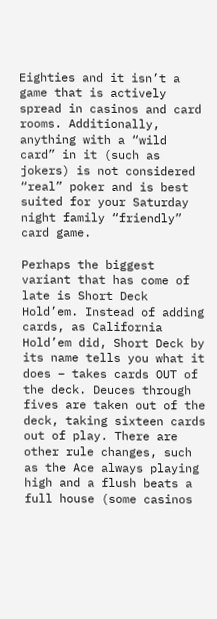Eighties and it isn’t a game that is actively spread in casinos and card rooms. Additionally, anything with a “wild card” in it (such as jokers) is not considered “real” poker and is best suited for your Saturday night family “friendly” card game.

Perhaps the biggest variant that has come of late is Short Deck Hold’em. Instead of adding cards, as California Hold’em did, Short Deck by its name tells you what it does – takes cards OUT of the deck. Deuces through fives are taken out of the deck, taking sixteen cards out of play. There are other rule changes, such as the Ace always playing high and a flush beats a full house (some casinos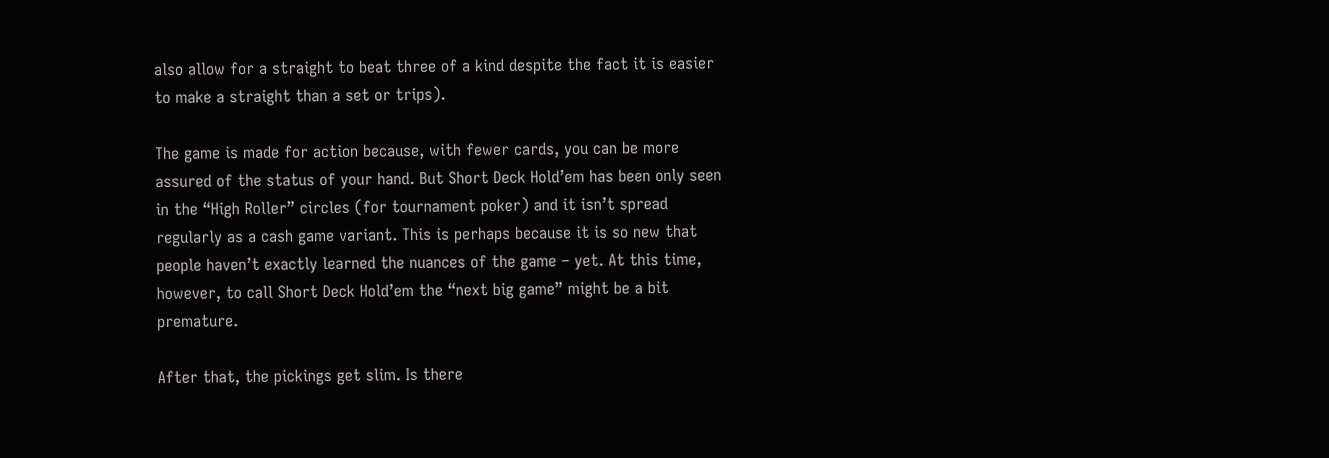also allow for a straight to beat three of a kind despite the fact it is easier to make a straight than a set or trips).

The game is made for action because, with fewer cards, you can be more assured of the status of your hand. But Short Deck Hold’em has been only seen in the “High Roller” circles (for tournament poker) and it isn’t spread regularly as a cash game variant. This is perhaps because it is so new that people haven’t exactly learned the nuances of the game – yet. At this time, however, to call Short Deck Hold’em the “next big game” might be a bit premature.

After that, the pickings get slim. Is there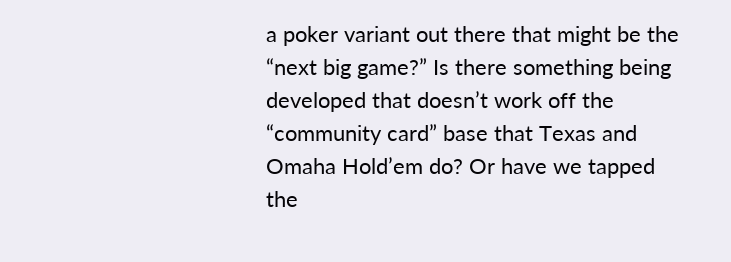a poker variant out there that might be the “next big game?” Is there something being developed that doesn’t work off the “community card” base that Texas and Omaha Hold’em do? Or have we tapped the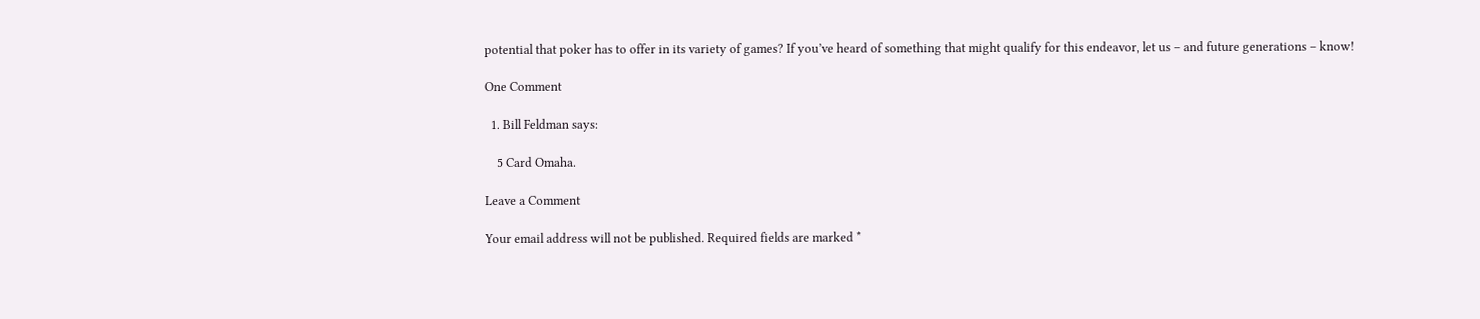potential that poker has to offer in its variety of games? If you’ve heard of something that might qualify for this endeavor, let us – and future generations – know!

One Comment

  1. Bill Feldman says:

    5 Card Omaha.

Leave a Comment

Your email address will not be published. Required fields are marked *